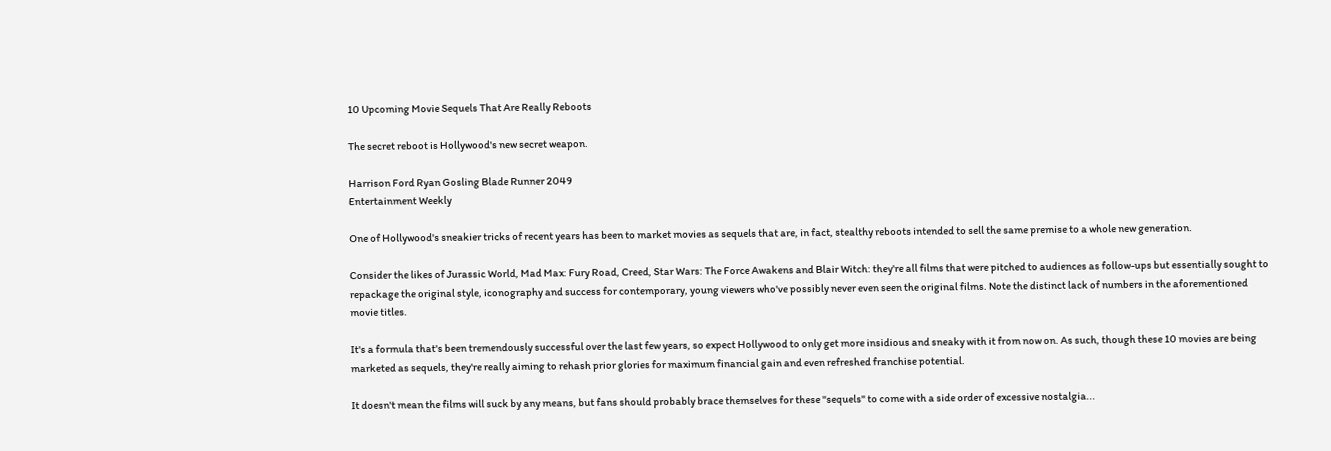10 Upcoming Movie Sequels That Are Really Reboots

The secret reboot is Hollywood's new secret weapon.

Harrison Ford Ryan Gosling Blade Runner 2049
Entertainment Weekly

One of Hollywood's sneakier tricks of recent years has been to market movies as sequels that are, in fact, stealthy reboots intended to sell the same premise to a whole new generation.

Consider the likes of Jurassic World, Mad Max: Fury Road, Creed, Star Wars: The Force Awakens and Blair Witch: they're all films that were pitched to audiences as follow-ups but essentially sought to repackage the original style, iconography and success for contemporary, young viewers who've possibly never even seen the original films. Note the distinct lack of numbers in the aforementioned movie titles.

It's a formula that's been tremendously successful over the last few years, so expect Hollywood to only get more insidious and sneaky with it from now on. As such, though these 10 movies are being marketed as sequels, they're really aiming to rehash prior glories for maximum financial gain and even refreshed franchise potential.

It doesn't mean the films will suck by any means, but fans should probably brace themselves for these "sequels" to come with a side order of excessive nostalgia...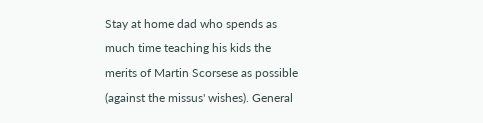Stay at home dad who spends as much time teaching his kids the merits of Martin Scorsese as possible (against the missus' wishes). General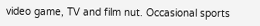video game, TV and film nut. Occasional sports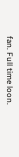fan. Full time loon.